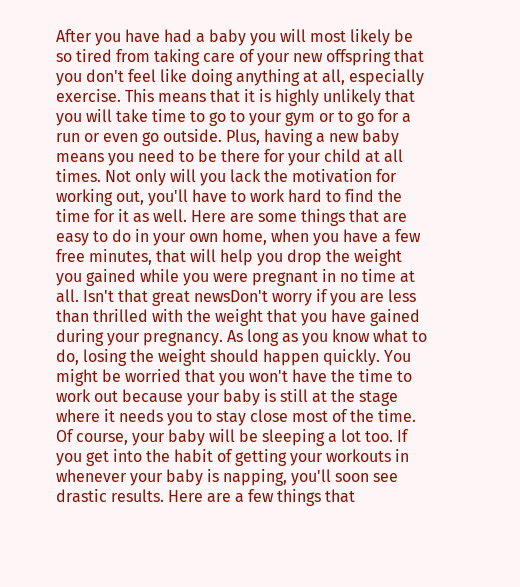After you have had a baby you will most likely be so tired from taking care of your new offspring that you don't feel like doing anything at all, especially exercise. This means that it is highly unlikely that you will take time to go to your gym or to go for a run or even go outside. Plus, having a new baby means you need to be there for your child at all times. Not only will you lack the motivation for working out, you'll have to work hard to find the time for it as well. Here are some things that are easy to do in your own home, when you have a few free minutes, that will help you drop the weight you gained while you were pregnant in no time at all. Isn't that great newsDon't worry if you are less than thrilled with the weight that you have gained during your pregnancy. As long as you know what to do, losing the weight should happen quickly. You might be worried that you won't have the time to work out because your baby is still at the stage where it needs you to stay close most of the time. Of course, your baby will be sleeping a lot too. If you get into the habit of getting your workouts in whenever your baby is napping, you'll soon see drastic results. Here are a few things that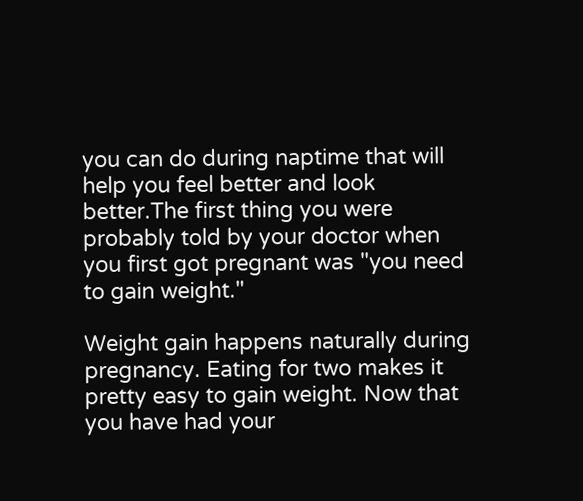you can do during naptime that will help you feel better and look better.The first thing you were probably told by your doctor when you first got pregnant was "you need to gain weight."

Weight gain happens naturally during pregnancy. Eating for two makes it pretty easy to gain weight. Now that you have had your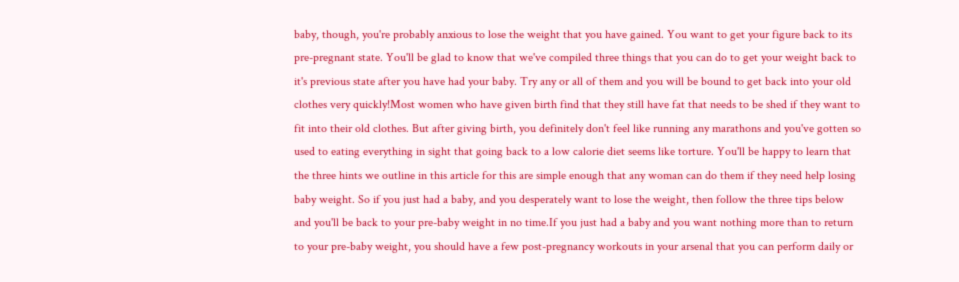baby, though, you're probably anxious to lose the weight that you have gained. You want to get your figure back to its pre-pregnant state. You'll be glad to know that we've compiled three things that you can do to get your weight back to it's previous state after you have had your baby. Try any or all of them and you will be bound to get back into your old clothes very quickly!Most women who have given birth find that they still have fat that needs to be shed if they want to fit into their old clothes. But after giving birth, you definitely don't feel like running any marathons and you've gotten so used to eating everything in sight that going back to a low calorie diet seems like torture. You'll be happy to learn that the three hints we outline in this article for this are simple enough that any woman can do them if they need help losing baby weight. So if you just had a baby, and you desperately want to lose the weight, then follow the three tips below and you'll be back to your pre-baby weight in no time.If you just had a baby and you want nothing more than to return to your pre-baby weight, you should have a few post-pregnancy workouts in your arsenal that you can perform daily or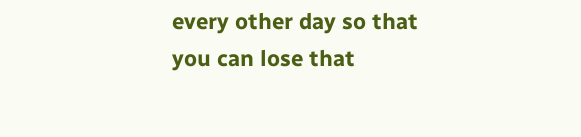every other day so that you can lose that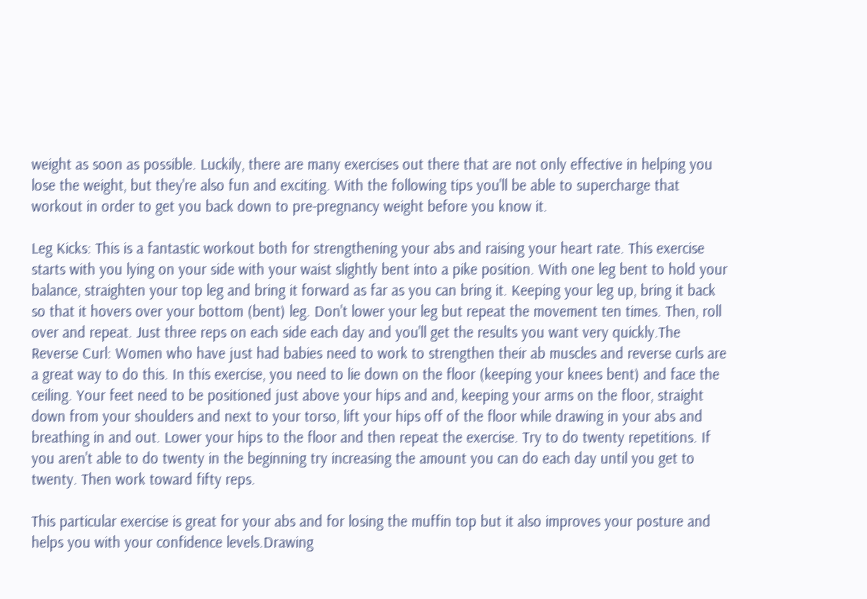weight as soon as possible. Luckily, there are many exercises out there that are not only effective in helping you lose the weight, but they're also fun and exciting. With the following tips you'll be able to supercharge that workout in order to get you back down to pre-pregnancy weight before you know it.

Leg Kicks: This is a fantastic workout both for strengthening your abs and raising your heart rate. This exercise starts with you lying on your side with your waist slightly bent into a pike position. With one leg bent to hold your balance, straighten your top leg and bring it forward as far as you can bring it. Keeping your leg up, bring it back so that it hovers over your bottom (bent) leg. Don't lower your leg but repeat the movement ten times. Then, roll over and repeat. Just three reps on each side each day and you'll get the results you want very quickly.The Reverse Curl: Women who have just had babies need to work to strengthen their ab muscles and reverse curls are a great way to do this. In this exercise, you need to lie down on the floor (keeping your knees bent) and face the ceiling. Your feet need to be positioned just above your hips and and, keeping your arms on the floor, straight down from your shoulders and next to your torso, lift your hips off of the floor while drawing in your abs and breathing in and out. Lower your hips to the floor and then repeat the exercise. Try to do twenty repetitions. If you aren't able to do twenty in the beginning try increasing the amount you can do each day until you get to twenty. Then work toward fifty reps.

This particular exercise is great for your abs and for losing the muffin top but it also improves your posture and helps you with your confidence levels.Drawing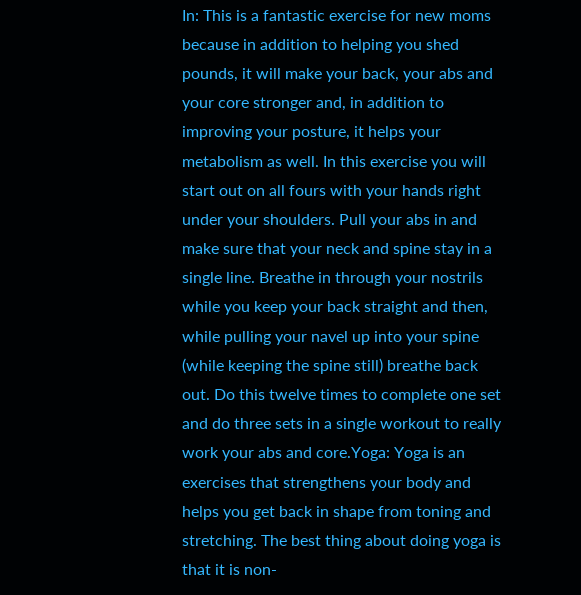In: This is a fantastic exercise for new moms because in addition to helping you shed pounds, it will make your back, your abs and your core stronger and, in addition to improving your posture, it helps your metabolism as well. In this exercise you will start out on all fours with your hands right under your shoulders. Pull your abs in and make sure that your neck and spine stay in a single line. Breathe in through your nostrils while you keep your back straight and then, while pulling your navel up into your spine (while keeping the spine still) breathe back out. Do this twelve times to complete one set and do three sets in a single workout to really work your abs and core.Yoga: Yoga is an exercises that strengthens your body and helps you get back in shape from toning and stretching. The best thing about doing yoga is that it is non-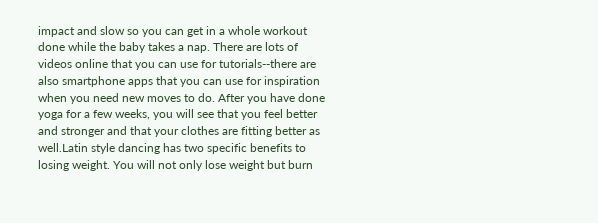impact and slow so you can get in a whole workout done while the baby takes a nap. There are lots of videos online that you can use for tutorials--there are also smartphone apps that you can use for inspiration when you need new moves to do. After you have done yoga for a few weeks, you will see that you feel better and stronger and that your clothes are fitting better as well.Latin style dancing has two specific benefits to losing weight. You will not only lose weight but burn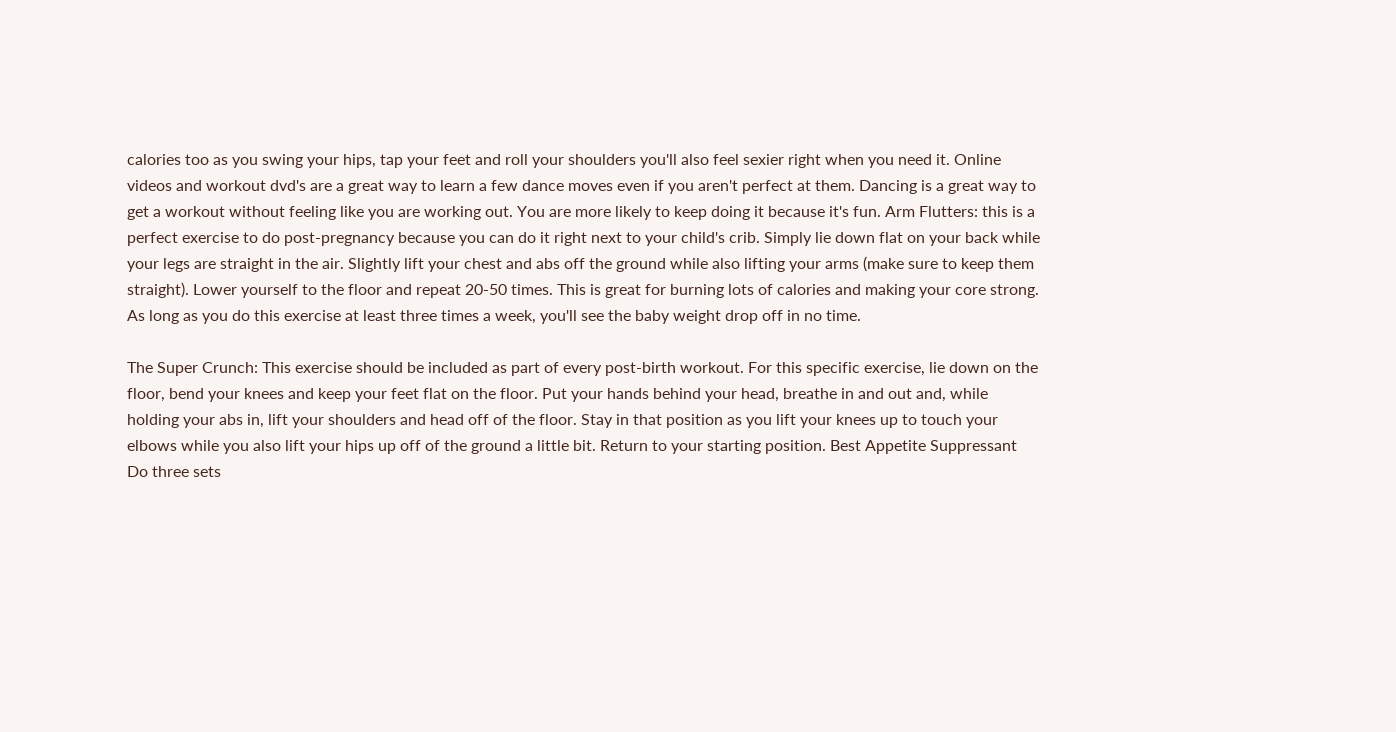calories too as you swing your hips, tap your feet and roll your shoulders you'll also feel sexier right when you need it. Online videos and workout dvd's are a great way to learn a few dance moves even if you aren't perfect at them. Dancing is a great way to get a workout without feeling like you are working out. You are more likely to keep doing it because it's fun. Arm Flutters: this is a perfect exercise to do post-pregnancy because you can do it right next to your child's crib. Simply lie down flat on your back while your legs are straight in the air. Slightly lift your chest and abs off the ground while also lifting your arms (make sure to keep them straight). Lower yourself to the floor and repeat 20-50 times. This is great for burning lots of calories and making your core strong. As long as you do this exercise at least three times a week, you'll see the baby weight drop off in no time.

The Super Crunch: This exercise should be included as part of every post-birth workout. For this specific exercise, lie down on the floor, bend your knees and keep your feet flat on the floor. Put your hands behind your head, breathe in and out and, while holding your abs in, lift your shoulders and head off of the floor. Stay in that position as you lift your knees up to touch your elbows while you also lift your hips up off of the ground a little bit. Return to your starting position. Best Appetite Suppressant Do three sets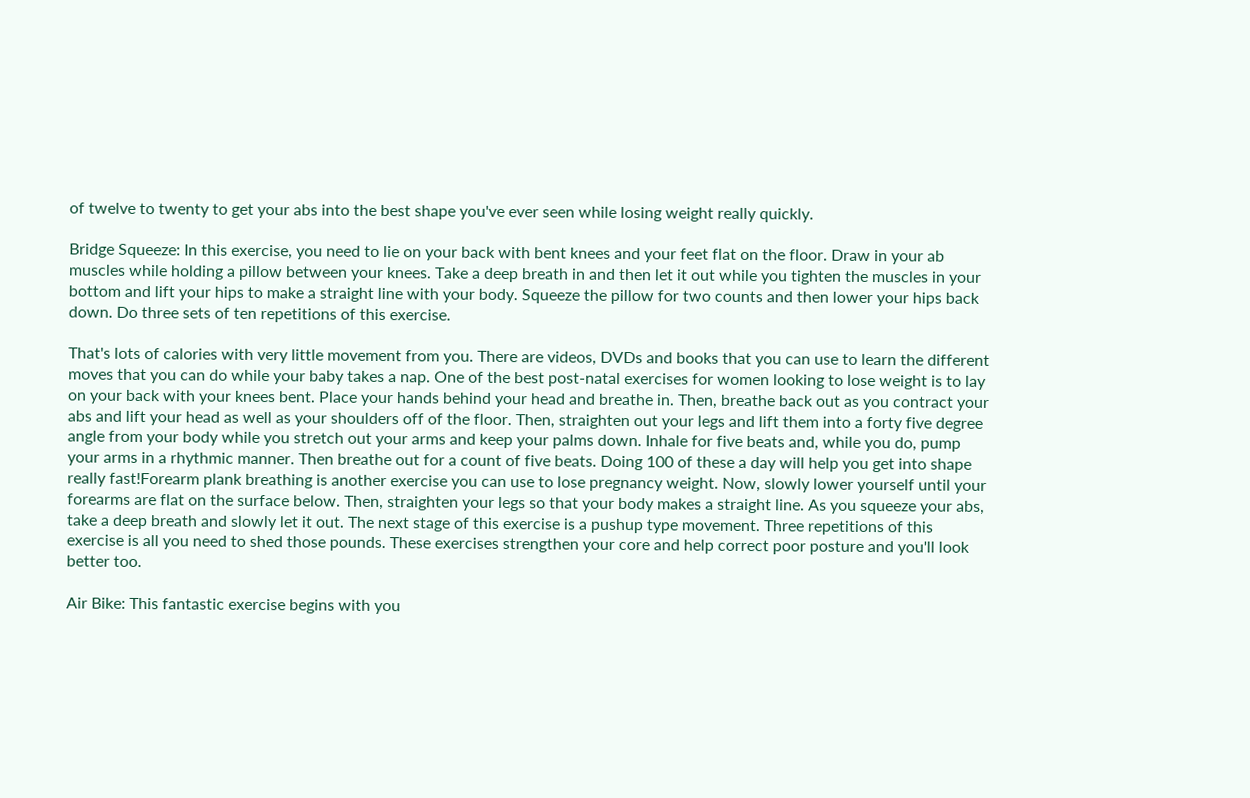of twelve to twenty to get your abs into the best shape you've ever seen while losing weight really quickly.

Bridge Squeeze: In this exercise, you need to lie on your back with bent knees and your feet flat on the floor. Draw in your ab muscles while holding a pillow between your knees. Take a deep breath in and then let it out while you tighten the muscles in your bottom and lift your hips to make a straight line with your body. Squeeze the pillow for two counts and then lower your hips back down. Do three sets of ten repetitions of this exercise.

That's lots of calories with very little movement from you. There are videos, DVDs and books that you can use to learn the different moves that you can do while your baby takes a nap. One of the best post-natal exercises for women looking to lose weight is to lay on your back with your knees bent. Place your hands behind your head and breathe in. Then, breathe back out as you contract your abs and lift your head as well as your shoulders off of the floor. Then, straighten out your legs and lift them into a forty five degree angle from your body while you stretch out your arms and keep your palms down. Inhale for five beats and, while you do, pump your arms in a rhythmic manner. Then breathe out for a count of five beats. Doing 100 of these a day will help you get into shape really fast!Forearm plank breathing is another exercise you can use to lose pregnancy weight. Now, slowly lower yourself until your forearms are flat on the surface below. Then, straighten your legs so that your body makes a straight line. As you squeeze your abs, take a deep breath and slowly let it out. The next stage of this exercise is a pushup type movement. Three repetitions of this exercise is all you need to shed those pounds. These exercises strengthen your core and help correct poor posture and you'll look better too.

Air Bike: This fantastic exercise begins with you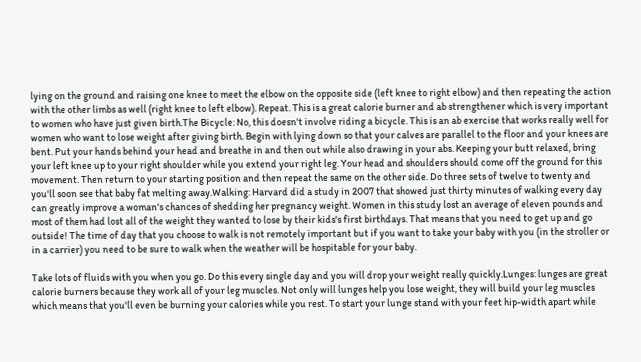lying on the ground and raising one knee to meet the elbow on the opposite side (left knee to right elbow) and then repeating the action with the other limbs as well (right knee to left elbow). Repeat. This is a great calorie burner and ab strengthener which is very important to women who have just given birth.The Bicycle: No, this doesn't involve riding a bicycle. This is an ab exercise that works really well for women who want to lose weight after giving birth. Begin with lying down so that your calves are parallel to the floor and your knees are bent. Put your hands behind your head and breathe in and then out while also drawing in your abs. Keeping your butt relaxed, bring your left knee up to your right shoulder while you extend your right leg. Your head and shoulders should come off the ground for this movement. Then return to your starting position and then repeat the same on the other side. Do three sets of twelve to twenty and you'll soon see that baby fat melting away.Walking: Harvard did a study in 2007 that showed just thirty minutes of walking every day can greatly improve a woman's chances of shedding her pregnancy weight. Women in this study lost an average of eleven pounds and most of them had lost all of the weight they wanted to lose by their kids's first birthdays. That means that you need to get up and go outside! The time of day that you choose to walk is not remotely important but if you want to take your baby with you (in the stroller or in a carrier) you need to be sure to walk when the weather will be hospitable for your baby.

Take lots of fluids with you when you go. Do this every single day and you will drop your weight really quickly.Lunges: lunges are great calorie burners because they work all of your leg muscles. Not only will lunges help you lose weight, they will build your leg muscles which means that you'll even be burning your calories while you rest. To start your lunge stand with your feet hip-width apart while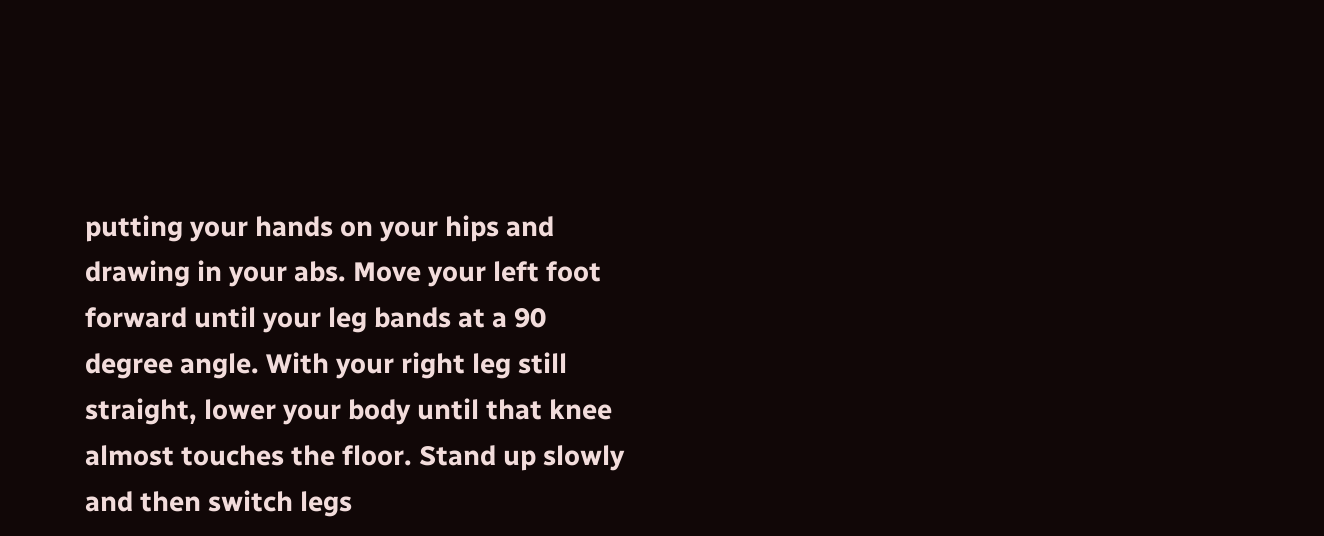putting your hands on your hips and drawing in your abs. Move your left foot forward until your leg bands at a 90 degree angle. With your right leg still straight, lower your body until that knee almost touches the floor. Stand up slowly and then switch legs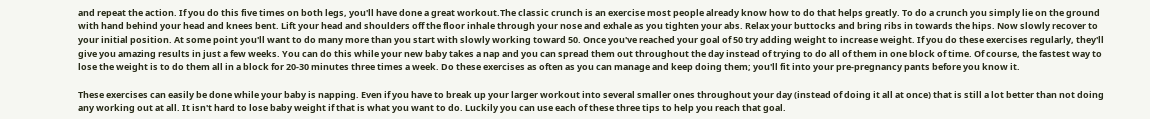and repeat the action. If you do this five times on both legs, you'll have done a great workout.The classic crunch is an exercise most people already know how to do that helps greatly. To do a crunch you simply lie on the ground with hand behind your head and knees bent. Lift your head and shoulders off the floor inhale through your nose and exhale as you tighten your abs. Relax your buttocks and bring ribs in towards the hips. Now slowly recover to your initial position. At some point you'll want to do many more than you start with slowly working toward 50. Once you've reached your goal of 50 try adding weight to increase weight. If you do these exercises regularly, they'll give you amazing results in just a few weeks. You can do this while your new baby takes a nap and you can spread them out throughout the day instead of trying to do all of them in one block of time. Of course, the fastest way to lose the weight is to do them all in a block for 20-30 minutes three times a week. Do these exercises as often as you can manage and keep doing them; you'll fit into your pre-pregnancy pants before you know it.

These exercises can easily be done while your baby is napping. Even if you have to break up your larger workout into several smaller ones throughout your day (instead of doing it all at once) that is still a lot better than not doing any working out at all. It isn't hard to lose baby weight if that is what you want to do. Luckily you can use each of these three tips to help you reach that goal.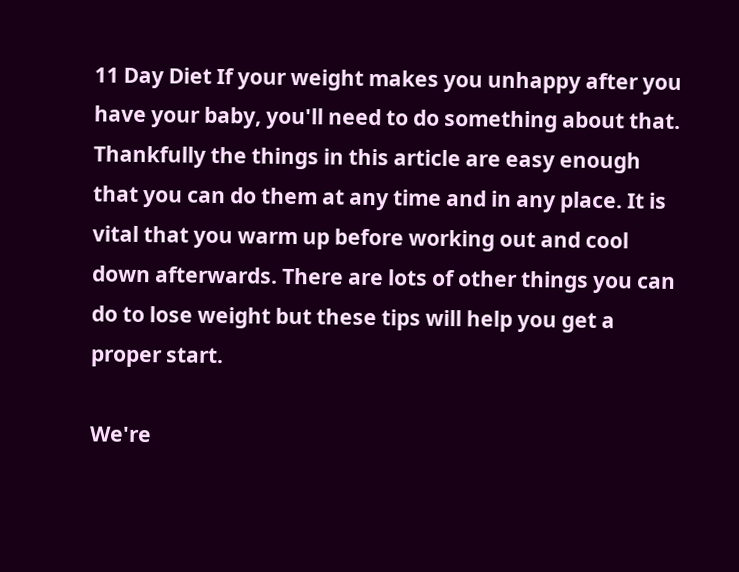11 Day Diet If your weight makes you unhappy after you have your baby, you'll need to do something about that. Thankfully the things in this article are easy enough that you can do them at any time and in any place. It is vital that you warm up before working out and cool down afterwards. There are lots of other things you can do to lose weight but these tips will help you get a proper start.

We're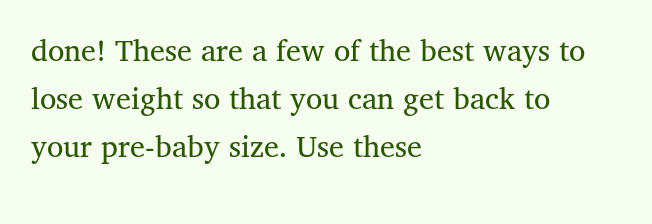done! These are a few of the best ways to lose weight so that you can get back to your pre-baby size. Use these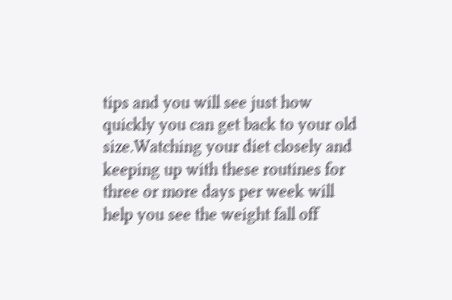tips and you will see just how quickly you can get back to your old size.Watching your diet closely and keeping up with these routines for three or more days per week will help you see the weight fall off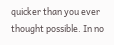quicker than you ever thought possible. In no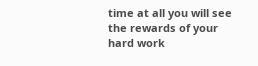time at all you will see the rewards of your hard work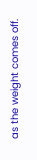as the weight comes off.